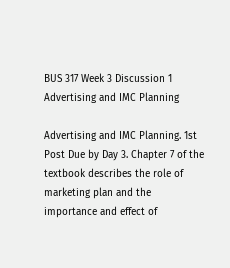BUS 317 Week 3 Discussion 1 Advertising and IMC Planning

Advertising and IMC Planning. 1st Post Due by Day 3. Chapter 7 of the textbook describes the role of marketing plan and the importance and effect of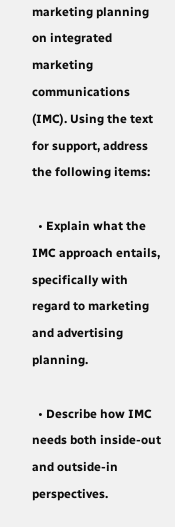marketing planning on integrated marketing communications (IMC). Using the text for support, address the following items:

  • Explain what the IMC approach entails, specifically with regard to marketing and advertising planning.

  • Describe how IMC needs both inside-out and outside-in perspectives.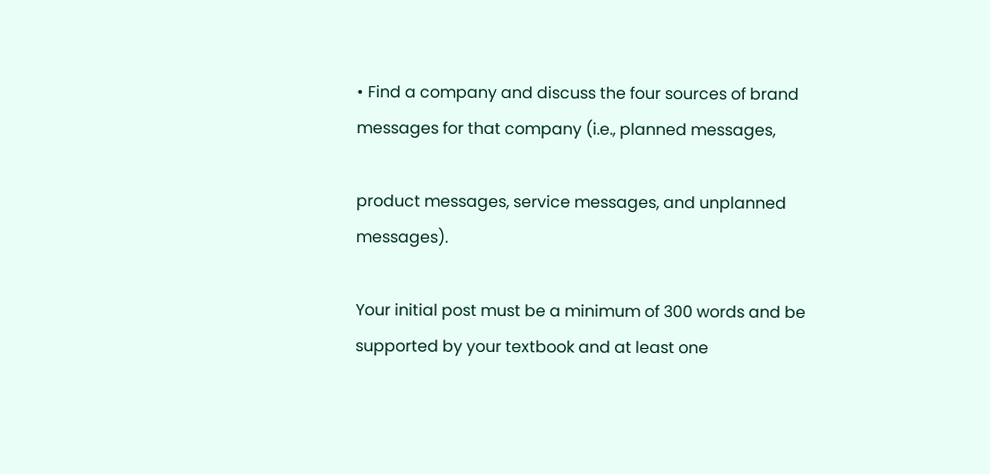• Find a company and discuss the four sources of brand messages for that company (i.e., planned messages,

product messages, service messages, and unplanned messages).

Your initial post must be a minimum of 300 words and be supported by your textbook and at least one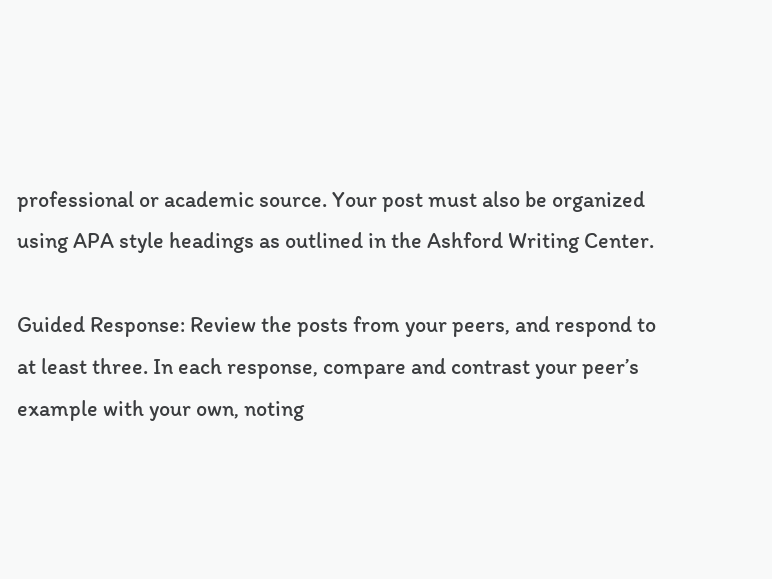professional or academic source. Your post must also be organized using APA style headings as outlined in the Ashford Writing Center.

Guided Response: Review the posts from your peers, and respond to at least three. In each response, compare and contrast your peer’s example with your own, noting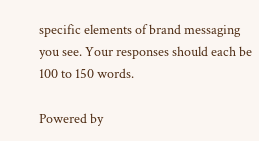specific elements of brand messaging you see. Your responses should each be 100 to 150 words.

Powered by